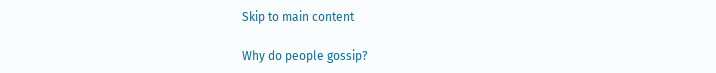Skip to main content

Why do people gossip?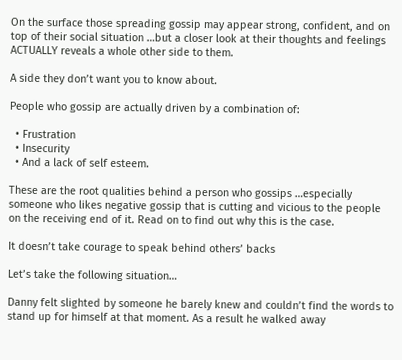On the surface those spreading gossip may appear strong, confident, and on top of their social situation …but a closer look at their thoughts and feelings ACTUALLY reveals a whole other side to them.

A side they don’t want you to know about.

People who gossip are actually driven by a combination of:

  • Frustration
  • Insecurity
  • And a lack of self esteem.

These are the root qualities behind a person who gossips …especially someone who likes negative gossip that is cutting and vicious to the people on the receiving end of it. Read on to find out why this is the case.

It doesn’t take courage to speak behind others’ backs

Let’s take the following situation…

Danny felt slighted by someone he barely knew and couldn’t find the words to stand up for himself at that moment. As a result he walked away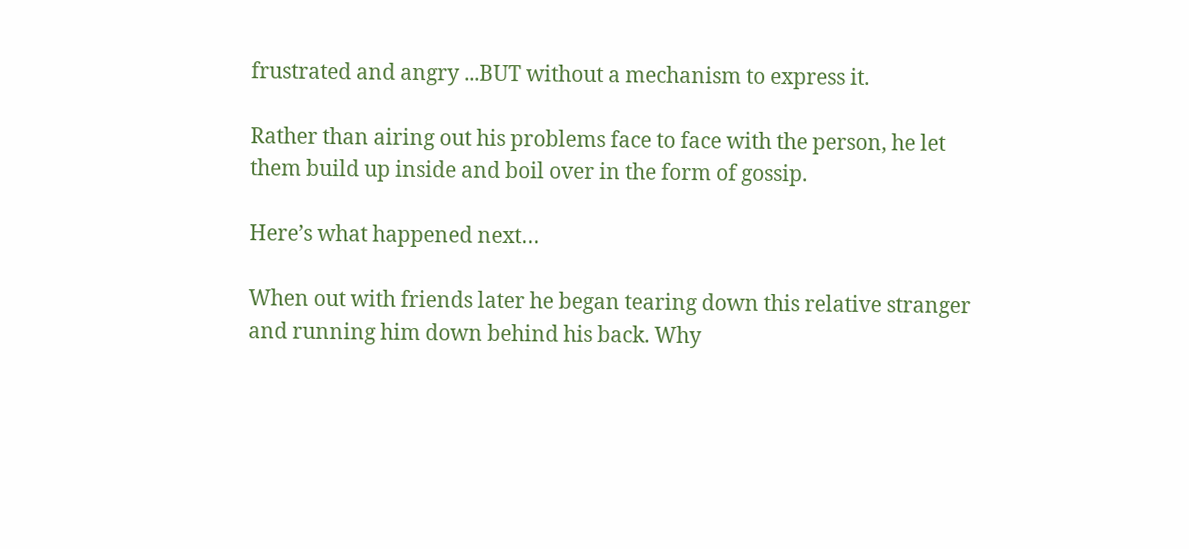frustrated and angry ...BUT without a mechanism to express it.

Rather than airing out his problems face to face with the person, he let them build up inside and boil over in the form of gossip.

Here’s what happened next…

When out with friends later he began tearing down this relative stranger and running him down behind his back. Why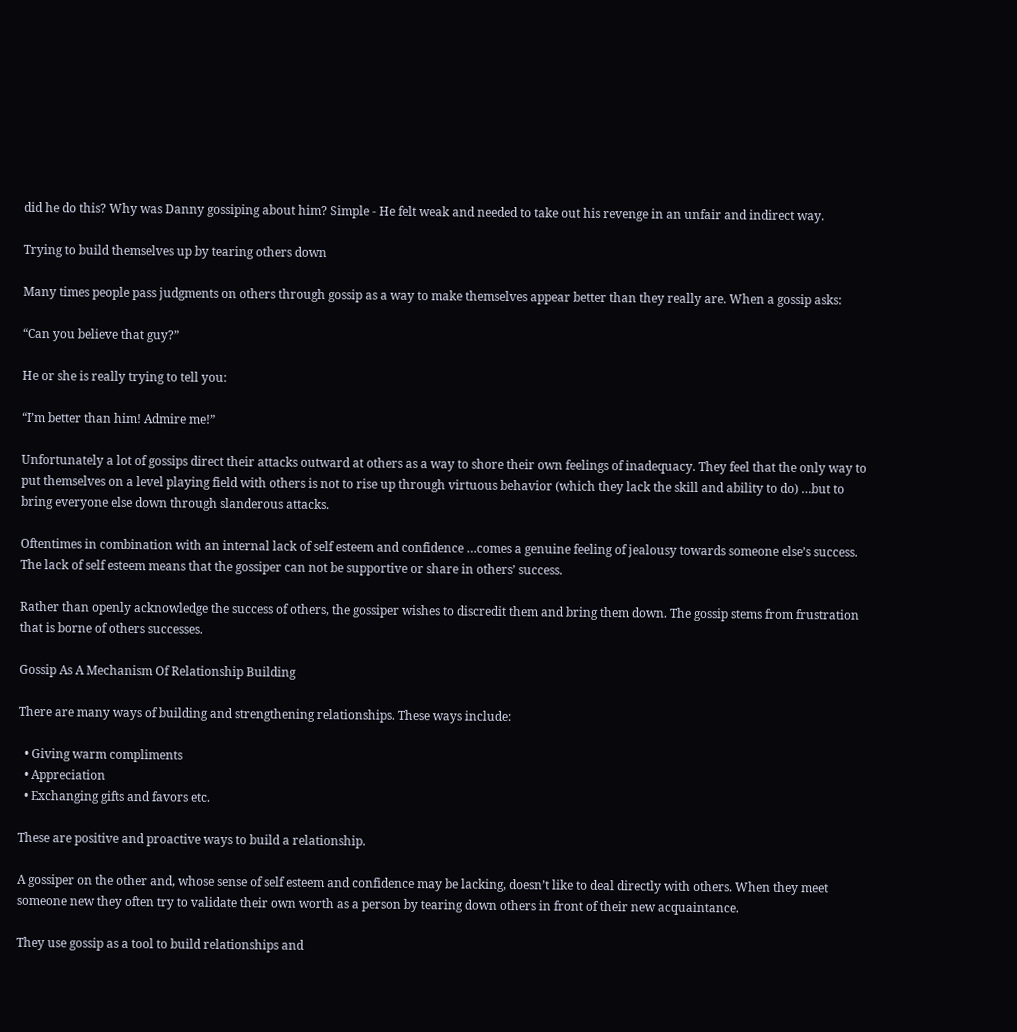did he do this? Why was Danny gossiping about him? Simple - He felt weak and needed to take out his revenge in an unfair and indirect way.

Trying to build themselves up by tearing others down

Many times people pass judgments on others through gossip as a way to make themselves appear better than they really are. When a gossip asks:

“Can you believe that guy?”

He or she is really trying to tell you:

“I’m better than him! Admire me!”

Unfortunately a lot of gossips direct their attacks outward at others as a way to shore their own feelings of inadequacy. They feel that the only way to put themselves on a level playing field with others is not to rise up through virtuous behavior (which they lack the skill and ability to do) …but to bring everyone else down through slanderous attacks.

Oftentimes in combination with an internal lack of self esteem and confidence …comes a genuine feeling of jealousy towards someone else’s success. The lack of self esteem means that the gossiper can not be supportive or share in others’ success.

Rather than openly acknowledge the success of others, the gossiper wishes to discredit them and bring them down. The gossip stems from frustration that is borne of others successes.

Gossip As A Mechanism Of Relationship Building

There are many ways of building and strengthening relationships. These ways include:

  • Giving warm compliments
  • Appreciation
  • Exchanging gifts and favors etc.

These are positive and proactive ways to build a relationship.

A gossiper on the other and, whose sense of self esteem and confidence may be lacking, doesn’t like to deal directly with others. When they meet someone new they often try to validate their own worth as a person by tearing down others in front of their new acquaintance.

They use gossip as a tool to build relationships and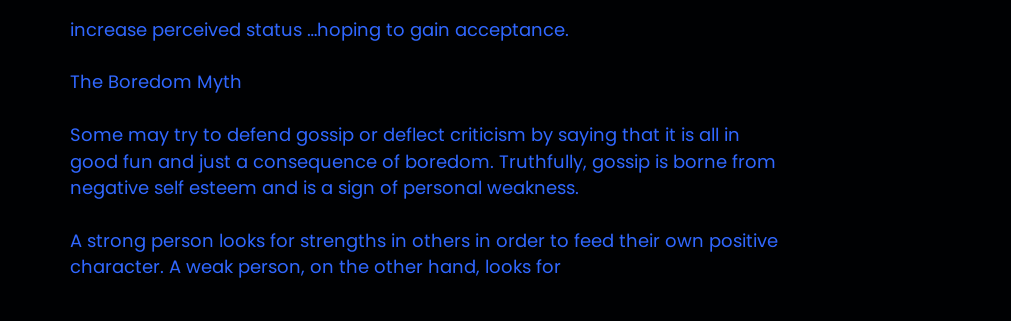increase perceived status …hoping to gain acceptance.

The Boredom Myth

Some may try to defend gossip or deflect criticism by saying that it is all in good fun and just a consequence of boredom. Truthfully, gossip is borne from negative self esteem and is a sign of personal weakness.

A strong person looks for strengths in others in order to feed their own positive character. A weak person, on the other hand, looks for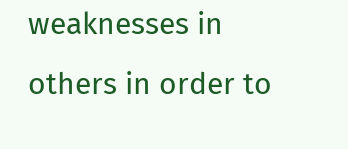weaknesses in others in order to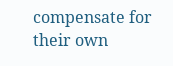compensate for their own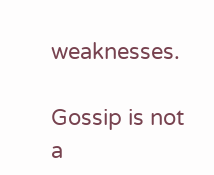weaknesses.

Gossip is not a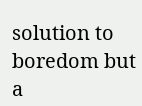solution to boredom but a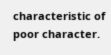characteristic of poor character.